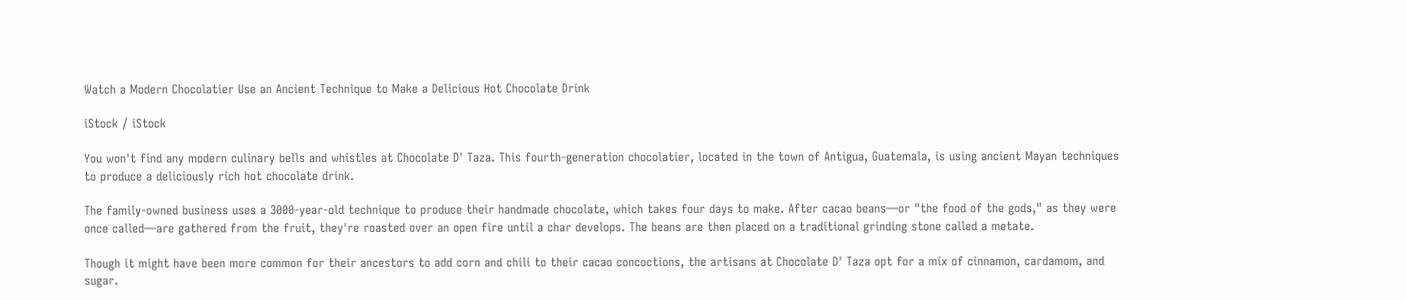Watch a Modern Chocolatier Use an Ancient Technique to Make a Delicious Hot Chocolate Drink

iStock / iStock

You won't find any modern culinary bells and whistles at Chocolate D' Taza. This fourth-generation chocolatier, located in the town of Antigua, Guatemala, is using ancient Mayan techniques to produce a deliciously rich hot chocolate drink.

The family-owned business uses a 3000-year-old technique to produce their handmade chocolate, which takes four days to make. After cacao beans—or "the food of the gods," as they were once called—are gathered from the fruit, they're roasted over an open fire until a char develops. The beans are then placed on a traditional grinding stone called a metate.

Though it might have been more common for their ancestors to add corn and chili to their cacao concoctions, the artisans at Chocolate D' Taza opt for a mix of cinnamon, cardamom, and sugar.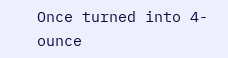Once turned into 4-ounce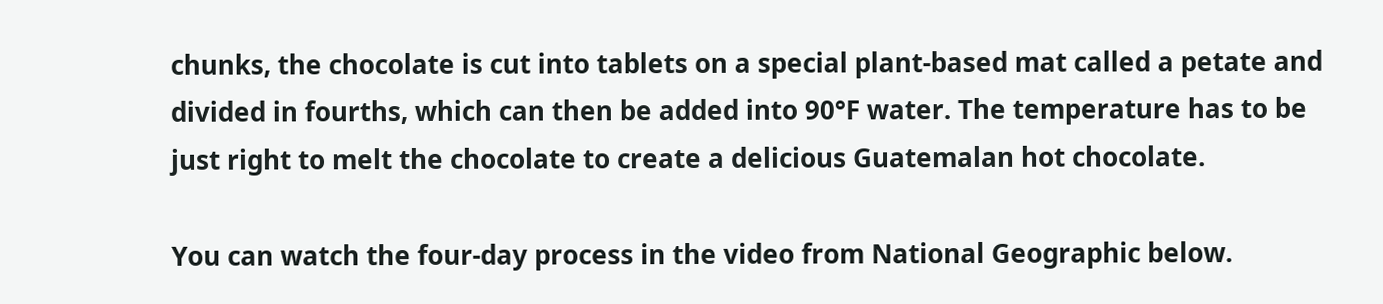chunks, the chocolate is cut into tablets on a special plant-based mat called a petate and divided in fourths, which can then be added into 90°F water. The temperature has to be just right to melt the chocolate to create a delicious Guatemalan hot chocolate.

You can watch the four-day process in the video from National Geographic below.